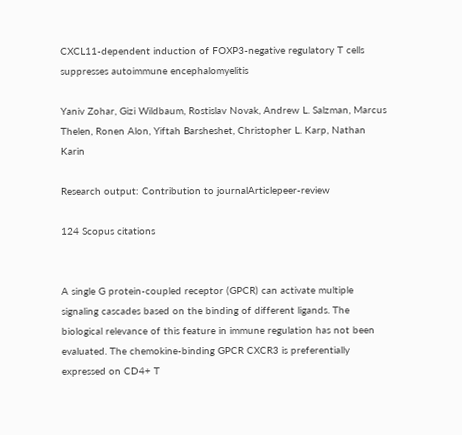CXCL11-dependent induction of FOXP3-negative regulatory T cells suppresses autoimmune encephalomyelitis

Yaniv Zohar, Gizi Wildbaum, Rostislav Novak, Andrew L. Salzman, Marcus Thelen, Ronen Alon, Yiftah Barsheshet, Christopher L. Karp, Nathan Karin

Research output: Contribution to journalArticlepeer-review

124 Scopus citations


A single G protein-coupled receptor (GPCR) can activate multiple signaling cascades based on the binding of different ligands. The biological relevance of this feature in immune regulation has not been evaluated. The chemokine-binding GPCR CXCR3 is preferentially expressed on CD4+ T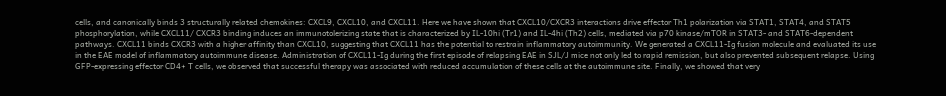cells, and canonically binds 3 structurally related chemokines: CXCL9, CXCL10, and CXCL11. Here we have shown that CXCL10/CXCR3 interactions drive effector Th1 polarization via STAT1, STAT4, and STAT5 phosphorylation, while CXCL11/ CXCR3 binding induces an immunotolerizing state that is characterized by IL-10hi (Tr1) and IL-4hi (Th2) cells, mediated via p70 kinase/mTOR in STAT3- and STAT6-dependent pathways. CXCL11 binds CXCR3 with a higher affinity than CXCL10, suggesting that CXCL11 has the potential to restrain inflammatory autoimmunity. We generated a CXCL11-Ig fusion molecule and evaluated its use in the EAE model of inflammatory autoimmune disease. Administration of CXCL11-Ig during the first episode of relapsing EAE in SJL/J mice not only led to rapid remission, but also prevented subsequent relapse. Using GFP-expressing effector CD4+ T cells, we observed that successful therapy was associated with reduced accumulation of these cells at the autoimmune site. Finally, we showed that very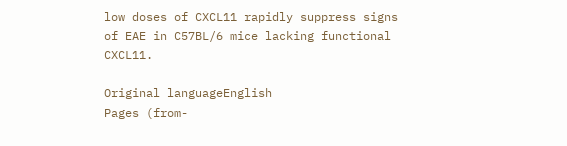low doses of CXCL11 rapidly suppress signs of EAE in C57BL/6 mice lacking functional CXCL11.

Original languageEnglish
Pages (from-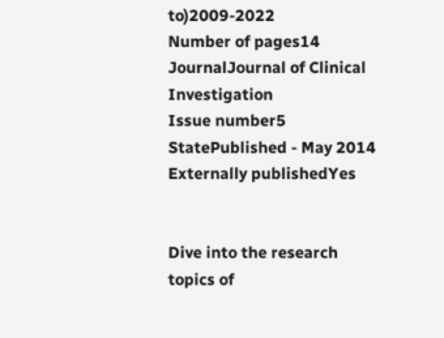to)2009-2022
Number of pages14
JournalJournal of Clinical Investigation
Issue number5
StatePublished - May 2014
Externally publishedYes


Dive into the research topics of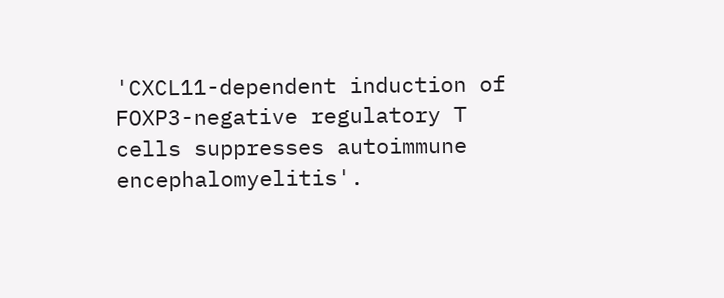'CXCL11-dependent induction of FOXP3-negative regulatory T cells suppresses autoimmune encephalomyelitis'.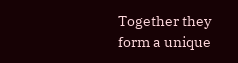Together they form a unique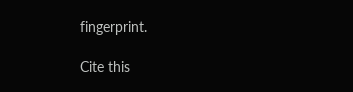fingerprint.

Cite this